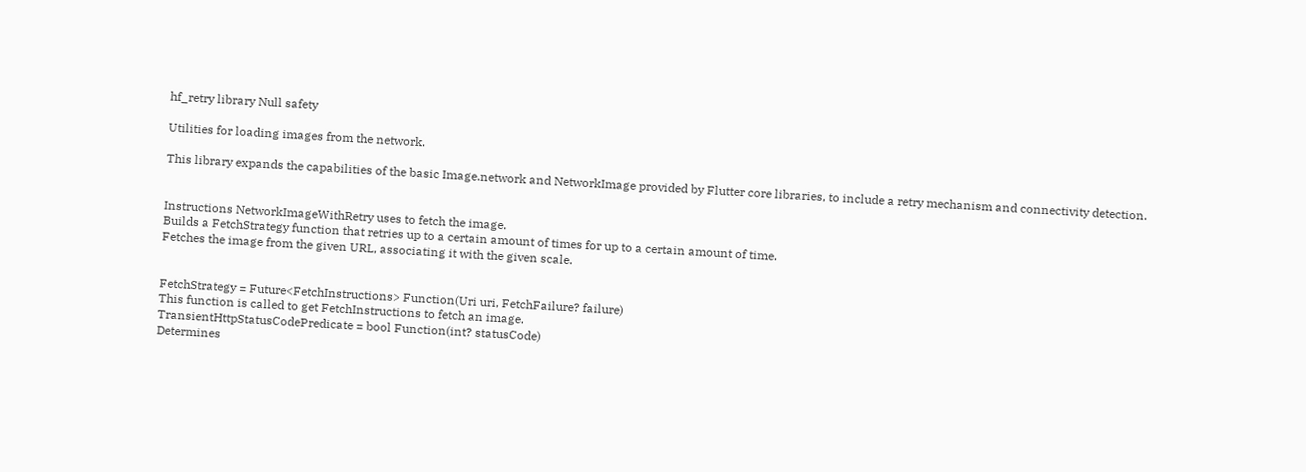hf_retry library Null safety

Utilities for loading images from the network.

This library expands the capabilities of the basic Image.network and NetworkImage provided by Flutter core libraries, to include a retry mechanism and connectivity detection.


Instructions NetworkImageWithRetry uses to fetch the image.
Builds a FetchStrategy function that retries up to a certain amount of times for up to a certain amount of time.
Fetches the image from the given URL, associating it with the given scale.


FetchStrategy = Future<FetchInstructions> Function(Uri uri, FetchFailure? failure)
This function is called to get FetchInstructions to fetch an image.
TransientHttpStatusCodePredicate = bool Function(int? statusCode)
Determines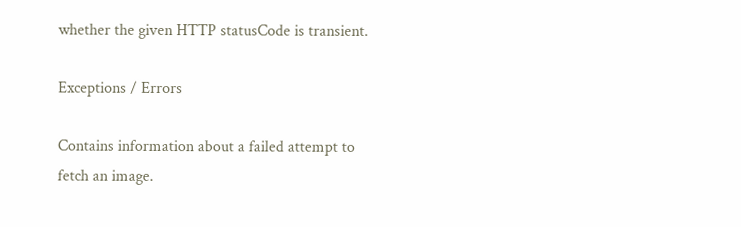whether the given HTTP statusCode is transient.

Exceptions / Errors

Contains information about a failed attempt to fetch an image.